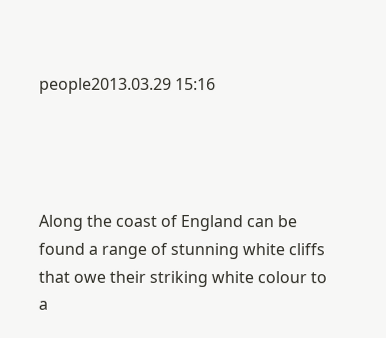people2013.03.29 15:16




Along the coast of England can be found a range of stunning white cliffs that owe their striking white colour to a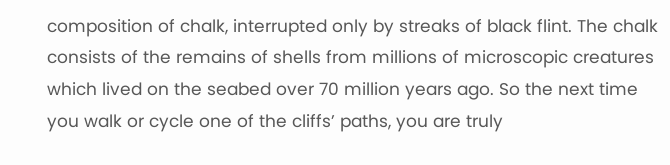composition of chalk, interrupted only by streaks of black flint. The chalk consists of the remains of shells from millions of microscopic creatures which lived on the seabed over 70 million years ago. So the next time you walk or cycle one of the cliffs’ paths, you are truly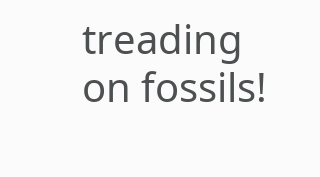treading on fossils!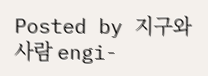Posted by 지구와 사람 engi-